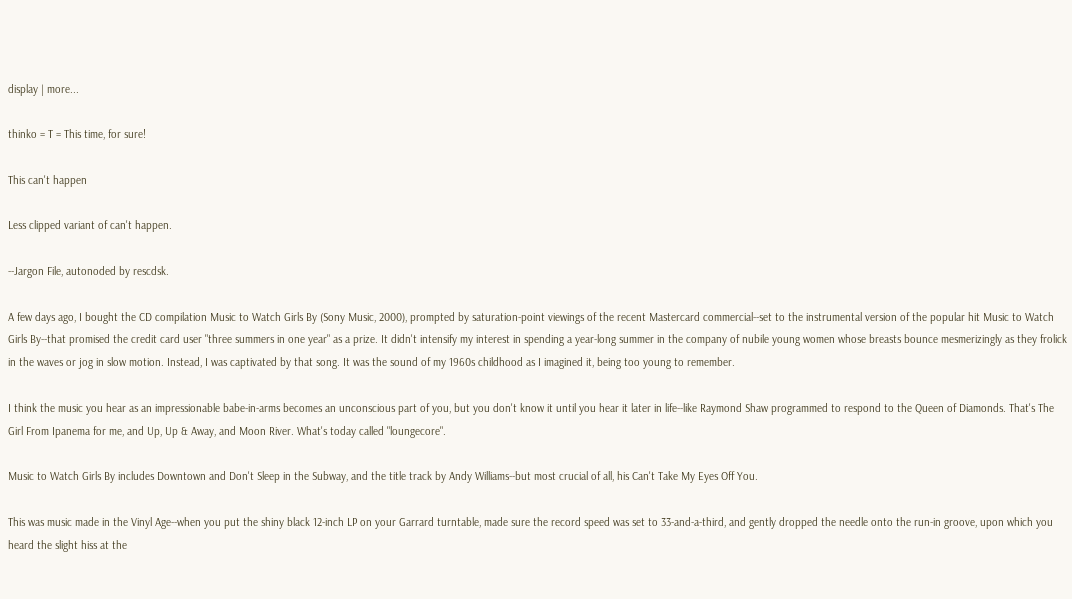display | more...

thinko = T = This time, for sure!

This can't happen

Less clipped variant of can't happen.

--Jargon File, autonoded by rescdsk.

A few days ago, I bought the CD compilation Music to Watch Girls By (Sony Music, 2000), prompted by saturation-point viewings of the recent Mastercard commercial--set to the instrumental version of the popular hit Music to Watch Girls By--that promised the credit card user "three summers in one year" as a prize. It didn't intensify my interest in spending a year-long summer in the company of nubile young women whose breasts bounce mesmerizingly as they frolick in the waves or jog in slow motion. Instead, I was captivated by that song. It was the sound of my 1960s childhood as I imagined it, being too young to remember.

I think the music you hear as an impressionable babe-in-arms becomes an unconscious part of you, but you don't know it until you hear it later in life--like Raymond Shaw programmed to respond to the Queen of Diamonds. That's The Girl From Ipanema for me, and Up, Up & Away, and Moon River. What's today called "loungecore".

Music to Watch Girls By includes Downtown and Don't Sleep in the Subway, and the title track by Andy Williams--but most crucial of all, his Can't Take My Eyes Off You.

This was music made in the Vinyl Age--when you put the shiny black 12-inch LP on your Garrard turntable, made sure the record speed was set to 33-and-a-third, and gently dropped the needle onto the run-in groove, upon which you heard the slight hiss at the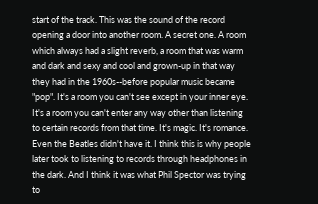start of the track. This was the sound of the record opening a door into another room. A secret one. A room which always had a slight reverb, a room that was warm and dark and sexy and cool and grown-up in that way they had in the 1960s--before popular music became "pop". It's a room you can't see except in your inner eye. It's a room you can't enter any way other than listening to certain records from that time. It's magic. It's romance. Even the Beatles didn't have it. I think this is why people later took to listening to records through headphones in the dark. And I think it was what Phil Spector was trying to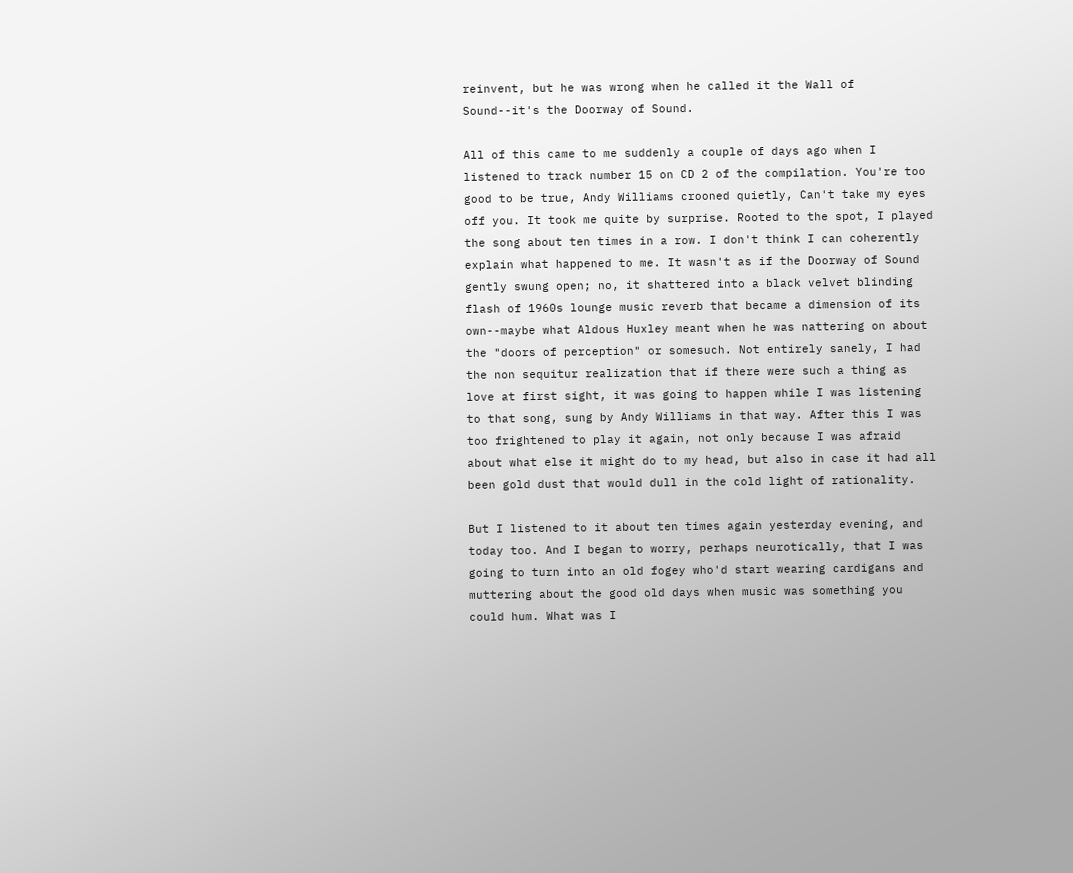reinvent, but he was wrong when he called it the Wall of Sound--it's the Doorway of Sound.

All of this came to me suddenly a couple of days ago when I listened to track number 15 on CD 2 of the compilation. You're too good to be true, Andy Williams crooned quietly, Can't take my eyes off you. It took me quite by surprise. Rooted to the spot, I played the song about ten times in a row. I don't think I can coherently explain what happened to me. It wasn't as if the Doorway of Sound gently swung open; no, it shattered into a black velvet blinding flash of 1960s lounge music reverb that became a dimension of its own--maybe what Aldous Huxley meant when he was nattering on about the "doors of perception" or somesuch. Not entirely sanely, I had the non sequitur realization that if there were such a thing as love at first sight, it was going to happen while I was listening to that song, sung by Andy Williams in that way. After this I was too frightened to play it again, not only because I was afraid about what else it might do to my head, but also in case it had all been gold dust that would dull in the cold light of rationality.

But I listened to it about ten times again yesterday evening, and today too. And I began to worry, perhaps neurotically, that I was going to turn into an old fogey who'd start wearing cardigans and muttering about the good old days when music was something you could hum. What was I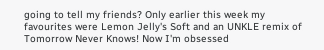going to tell my friends? Only earlier this week my favourites were Lemon Jelly's Soft and an UNKLE remix of Tomorrow Never Knows! Now I'm obsessed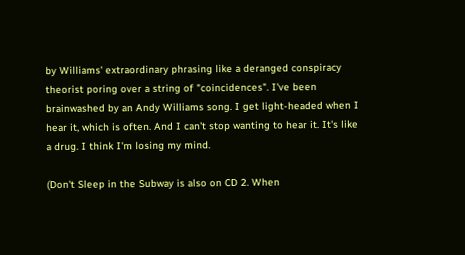by Williams' extraordinary phrasing like a deranged conspiracy theorist poring over a string of "coincidences". I've been brainwashed by an Andy Williams song. I get light-headed when I hear it, which is often. And I can't stop wanting to hear it. It's like a drug. I think I'm losing my mind.

(Don't Sleep in the Subway is also on CD 2. When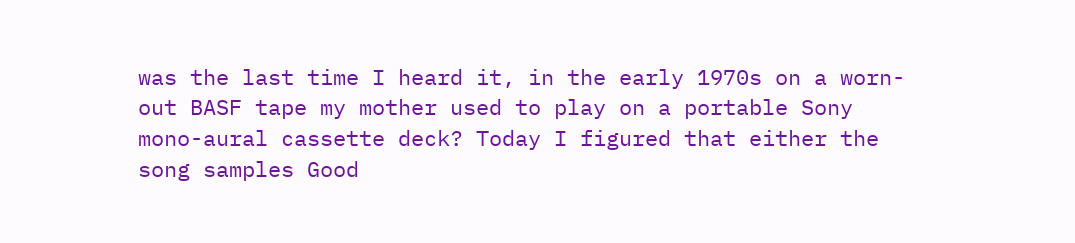was the last time I heard it, in the early 1970s on a worn-out BASF tape my mother used to play on a portable Sony mono-aural cassette deck? Today I figured that either the song samples Good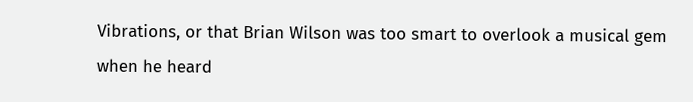Vibrations, or that Brian Wilson was too smart to overlook a musical gem when he heard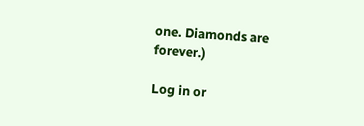one. Diamonds are forever.)

Log in or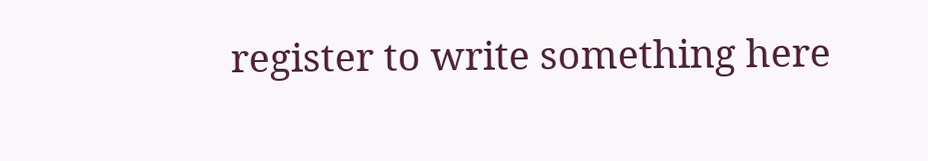register to write something here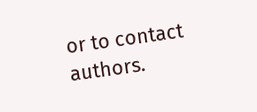or to contact authors.